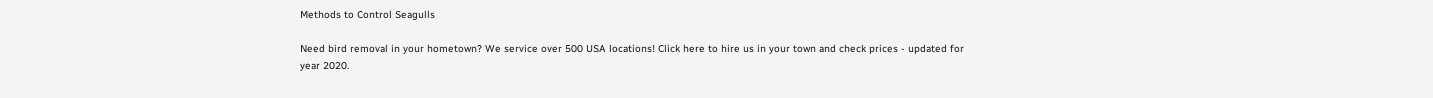Methods to Control Seagulls

Need bird removal in your hometown? We service over 500 USA locations! Click here to hire us in your town and check prices - updated for year 2020.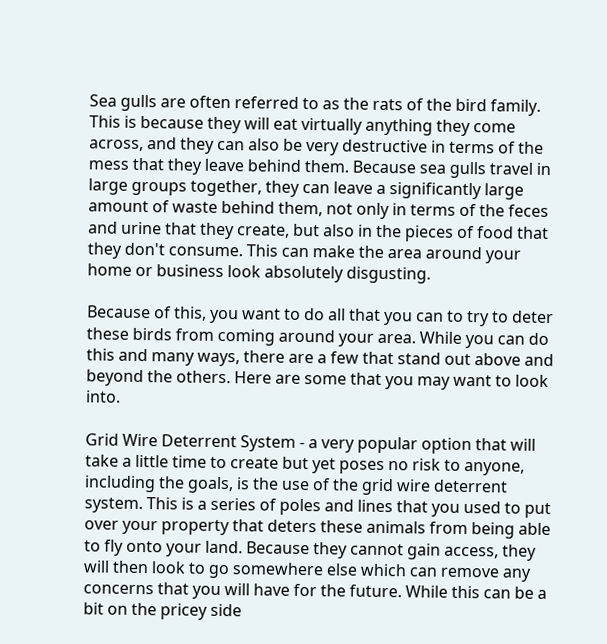Sea gulls are often referred to as the rats of the bird family. This is because they will eat virtually anything they come across, and they can also be very destructive in terms of the mess that they leave behind them. Because sea gulls travel in large groups together, they can leave a significantly large amount of waste behind them, not only in terms of the feces and urine that they create, but also in the pieces of food that they don't consume. This can make the area around your home or business look absolutely disgusting.

Because of this, you want to do all that you can to try to deter these birds from coming around your area. While you can do this and many ways, there are a few that stand out above and beyond the others. Here are some that you may want to look into.

Grid Wire Deterrent System - a very popular option that will take a little time to create but yet poses no risk to anyone, including the goals, is the use of the grid wire deterrent system. This is a series of poles and lines that you used to put over your property that deters these animals from being able to fly onto your land. Because they cannot gain access, they will then look to go somewhere else which can remove any concerns that you will have for the future. While this can be a bit on the pricey side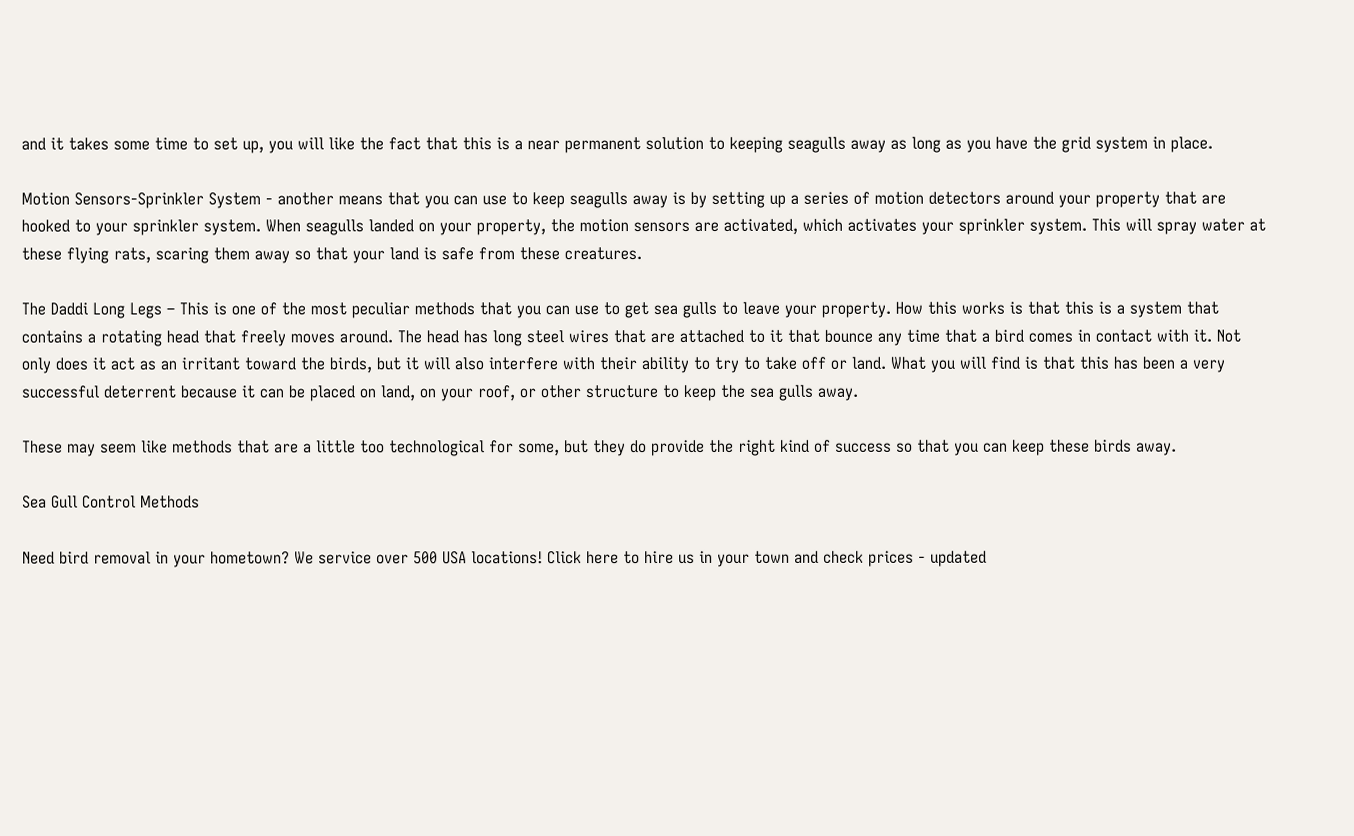and it takes some time to set up, you will like the fact that this is a near permanent solution to keeping seagulls away as long as you have the grid system in place.

Motion Sensors-Sprinkler System - another means that you can use to keep seagulls away is by setting up a series of motion detectors around your property that are hooked to your sprinkler system. When seagulls landed on your property, the motion sensors are activated, which activates your sprinkler system. This will spray water at these flying rats, scaring them away so that your land is safe from these creatures.

The Daddi Long Legs – This is one of the most peculiar methods that you can use to get sea gulls to leave your property. How this works is that this is a system that contains a rotating head that freely moves around. The head has long steel wires that are attached to it that bounce any time that a bird comes in contact with it. Not only does it act as an irritant toward the birds, but it will also interfere with their ability to try to take off or land. What you will find is that this has been a very successful deterrent because it can be placed on land, on your roof, or other structure to keep the sea gulls away.

These may seem like methods that are a little too technological for some, but they do provide the right kind of success so that you can keep these birds away.

Sea Gull Control Methods

Need bird removal in your hometown? We service over 500 USA locations! Click here to hire us in your town and check prices - updated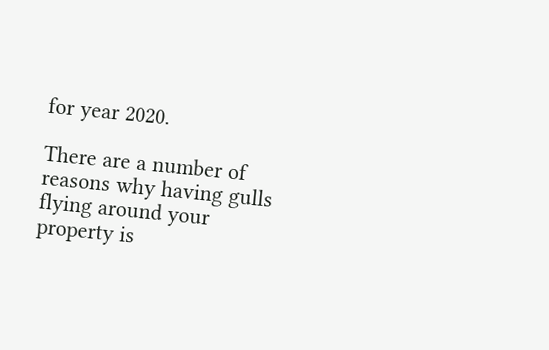for year 2020.

There are a number of reasons why having gulls flying around your property is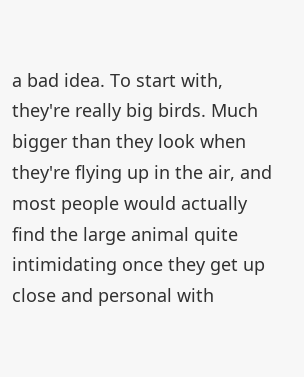a bad idea. To start with, they're really big birds. Much bigger than they look when they're flying up in the air, and most people would actually find the large animal quite intimidating once they get up close and personal with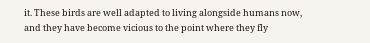it. These birds are well adapted to living alongside humans now, and they have become vicious to the point where they fly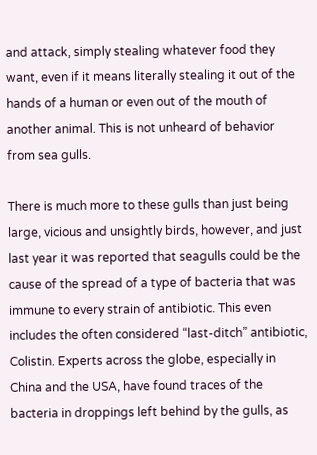and attack, simply stealing whatever food they want, even if it means literally stealing it out of the hands of a human or even out of the mouth of another animal. This is not unheard of behavior from sea gulls.

There is much more to these gulls than just being large, vicious and unsightly birds, however, and just last year it was reported that seagulls could be the cause of the spread of a type of bacteria that was immune to every strain of antibiotic. This even includes the often considered “last-ditch” antibiotic, Colistin. Experts across the globe, especially in China and the USA, have found traces of the bacteria in droppings left behind by the gulls, as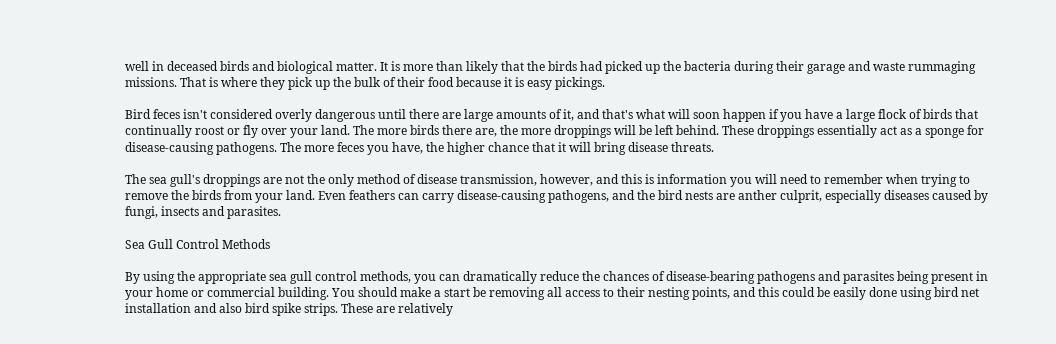well in deceased birds and biological matter. It is more than likely that the birds had picked up the bacteria during their garage and waste rummaging missions. That is where they pick up the bulk of their food because it is easy pickings.

Bird feces isn't considered overly dangerous until there are large amounts of it, and that's what will soon happen if you have a large flock of birds that continually roost or fly over your land. The more birds there are, the more droppings will be left behind. These droppings essentially act as a sponge for disease-causing pathogens. The more feces you have, the higher chance that it will bring disease threats.

The sea gull's droppings are not the only method of disease transmission, however, and this is information you will need to remember when trying to remove the birds from your land. Even feathers can carry disease-causing pathogens, and the bird nests are anther culprit, especially diseases caused by fungi, insects and parasites.

Sea Gull Control Methods

By using the appropriate sea gull control methods, you can dramatically reduce the chances of disease-bearing pathogens and parasites being present in your home or commercial building. You should make a start be removing all access to their nesting points, and this could be easily done using bird net installation and also bird spike strips. These are relatively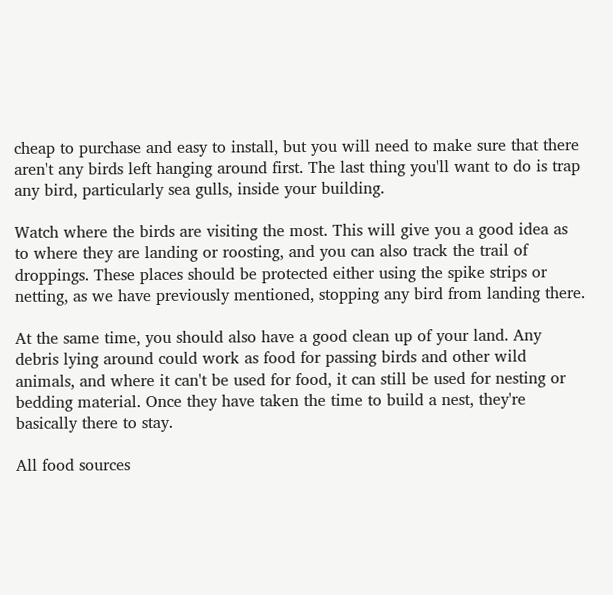cheap to purchase and easy to install, but you will need to make sure that there aren't any birds left hanging around first. The last thing you'll want to do is trap any bird, particularly sea gulls, inside your building.

Watch where the birds are visiting the most. This will give you a good idea as to where they are landing or roosting, and you can also track the trail of droppings. These places should be protected either using the spike strips or netting, as we have previously mentioned, stopping any bird from landing there.

At the same time, you should also have a good clean up of your land. Any debris lying around could work as food for passing birds and other wild animals, and where it can't be used for food, it can still be used for nesting or bedding material. Once they have taken the time to build a nest, they're basically there to stay.

All food sources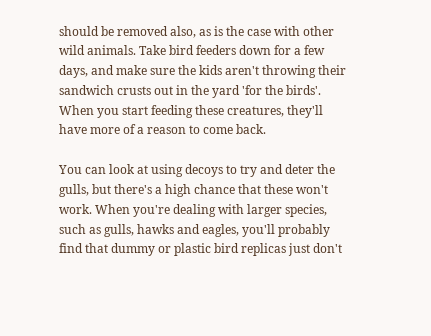should be removed also, as is the case with other wild animals. Take bird feeders down for a few days, and make sure the kids aren't throwing their sandwich crusts out in the yard 'for the birds'. When you start feeding these creatures, they'll have more of a reason to come back.

You can look at using decoys to try and deter the gulls, but there's a high chance that these won't work. When you're dealing with larger species, such as gulls, hawks and eagles, you'll probably find that dummy or plastic bird replicas just don't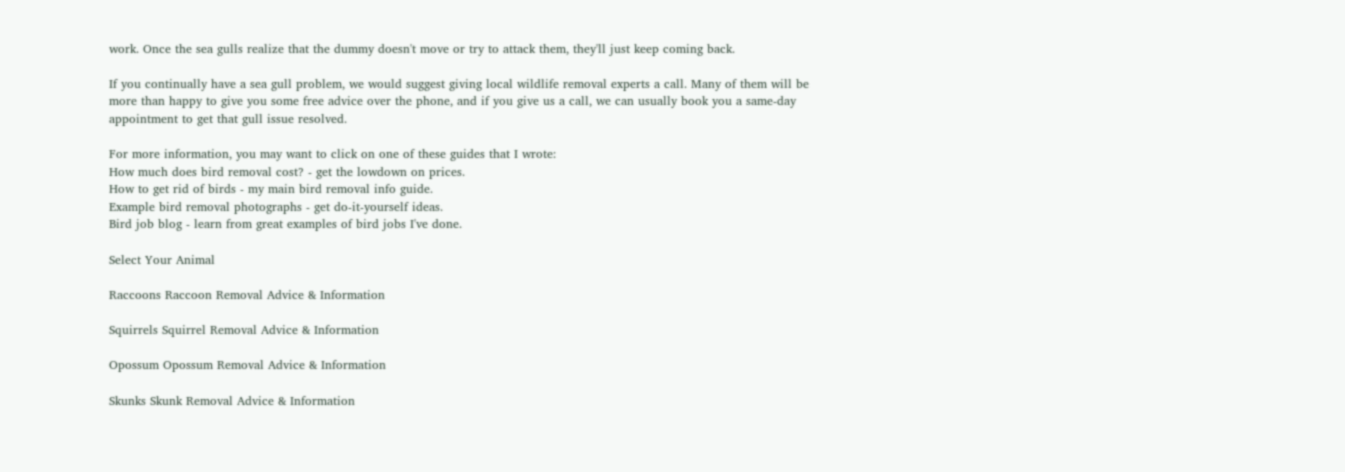work. Once the sea gulls realize that the dummy doesn't move or try to attack them, they'll just keep coming back.

If you continually have a sea gull problem, we would suggest giving local wildlife removal experts a call. Many of them will be more than happy to give you some free advice over the phone, and if you give us a call, we can usually book you a same-day appointment to get that gull issue resolved.

For more information, you may want to click on one of these guides that I wrote:
How much does bird removal cost? - get the lowdown on prices.
How to get rid of birds - my main bird removal info guide.
Example bird removal photographs - get do-it-yourself ideas.
Bird job blog - learn from great examples of bird jobs I've done.

Select Your Animal

Raccoons Raccoon Removal Advice & Information

Squirrels Squirrel Removal Advice & Information

Opossum Opossum Removal Advice & Information

Skunks Skunk Removal Advice & Information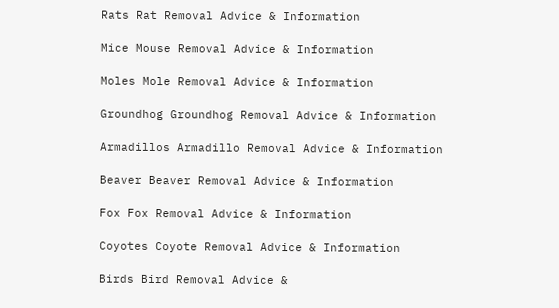Rats Rat Removal Advice & Information

Mice Mouse Removal Advice & Information

Moles Mole Removal Advice & Information

Groundhog Groundhog Removal Advice & Information

Armadillos Armadillo Removal Advice & Information

Beaver Beaver Removal Advice & Information

Fox Fox Removal Advice & Information

Coyotes Coyote Removal Advice & Information

Birds Bird Removal Advice &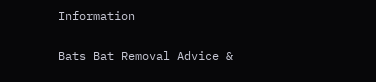Information

Bats Bat Removal Advice &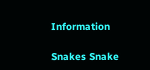Information

Snakes Snake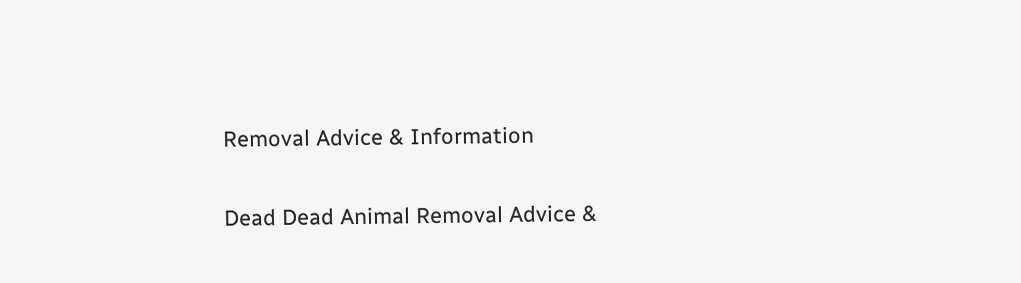Removal Advice & Information

Dead Dead Animal Removal Advice &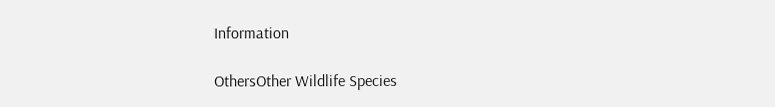Information

OthersOther Wildlife Species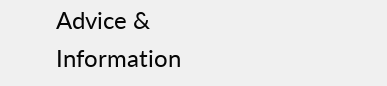Advice & Information